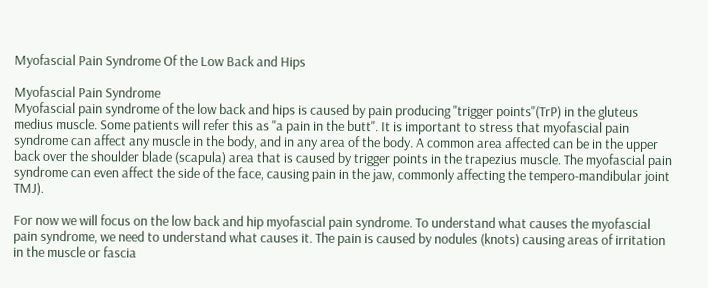Myofascial Pain Syndrome Of the Low Back and Hips

Myofascial Pain Syndrome
Myofascial pain syndrome of the low back and hips is caused by pain producing "trigger points"(TrP) in the gluteus medius muscle. Some patients will refer this as "a pain in the butt". It is important to stress that myofascial pain syndrome can affect any muscle in the body, and in any area of the body. A common area affected can be in the upper back over the shoulder blade (scapula) area that is caused by trigger points in the trapezius muscle. The myofascial pain syndrome can even affect the side of the face, causing pain in the jaw, commonly affecting the tempero-mandibular joint TMJ).

For now we will focus on the low back and hip myofascial pain syndrome. To understand what causes the myofascial pain syndrome, we need to understand what causes it. The pain is caused by nodules (knots) causing areas of irritation in the muscle or fascia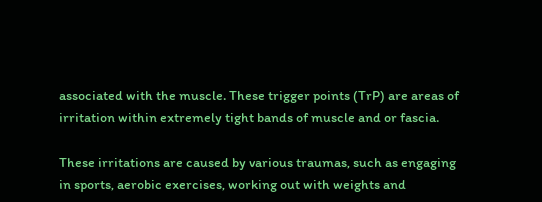associated with the muscle. These trigger points (TrP) are areas of irritation within extremely tight bands of muscle and or fascia.

These irritations are caused by various traumas, such as engaging in sports, aerobic exercises, working out with weights and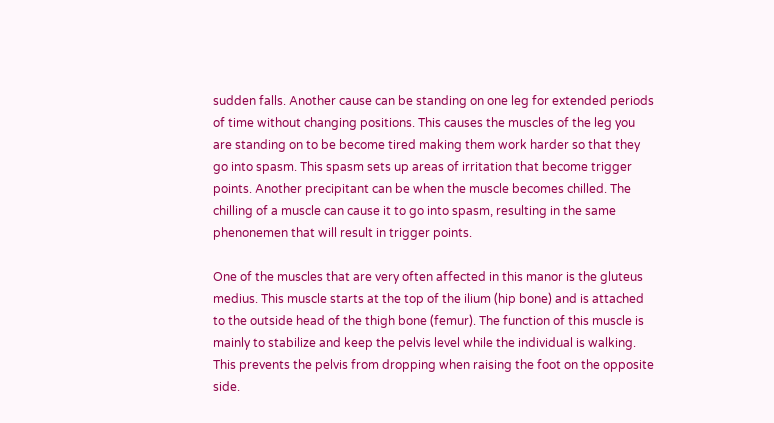sudden falls. Another cause can be standing on one leg for extended periods of time without changing positions. This causes the muscles of the leg you are standing on to be become tired making them work harder so that they go into spasm. This spasm sets up areas of irritation that become trigger points. Another precipitant can be when the muscle becomes chilled. The chilling of a muscle can cause it to go into spasm, resulting in the same phenonemen that will result in trigger points.

One of the muscles that are very often affected in this manor is the gluteus medius. This muscle starts at the top of the ilium (hip bone) and is attached to the outside head of the thigh bone (femur). The function of this muscle is mainly to stabilize and keep the pelvis level while the individual is walking. This prevents the pelvis from dropping when raising the foot on the opposite side.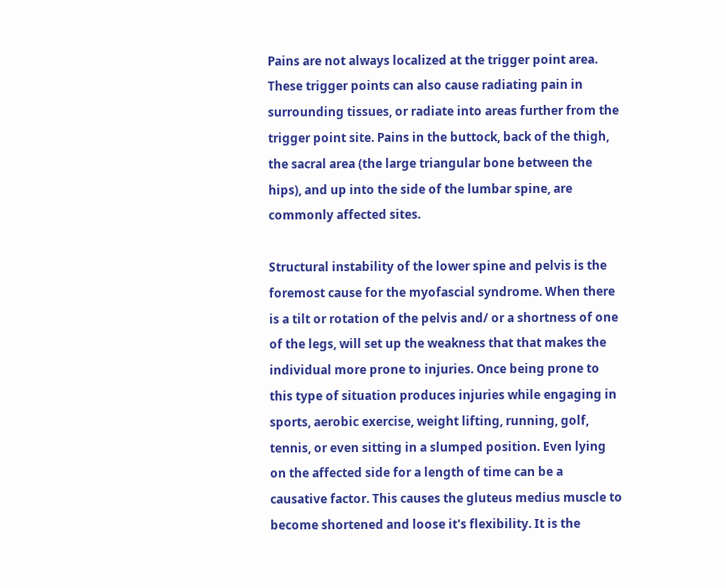Pains are not always localized at the trigger point area. These trigger points can also cause radiating pain in surrounding tissues, or radiate into areas further from the trigger point site. Pains in the buttock, back of the thigh, the sacral area (the large triangular bone between the hips), and up into the side of the lumbar spine, are commonly affected sites.

Structural instability of the lower spine and pelvis is the foremost cause for the myofascial syndrome. When there is a tilt or rotation of the pelvis and/ or a shortness of one of the legs, will set up the weakness that that makes the individual more prone to injuries. Once being prone to this type of situation produces injuries while engaging in sports, aerobic exercise, weight lifting, running, golf, tennis, or even sitting in a slumped position. Even lying on the affected side for a length of time can be a causative factor. This causes the gluteus medius muscle to become shortened and loose it's flexibility. It is the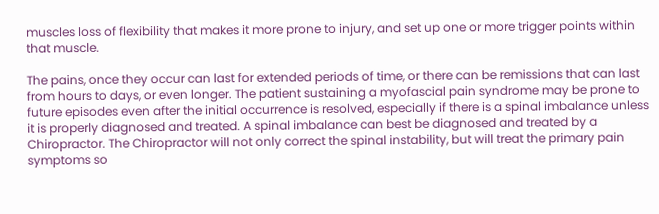muscles loss of flexibility that makes it more prone to injury, and set up one or more trigger points within that muscle.

The pains, once they occur can last for extended periods of time, or there can be remissions that can last from hours to days, or even longer. The patient sustaining a myofascial pain syndrome may be prone to future episodes even after the initial occurrence is resolved, especially if there is a spinal imbalance unless it is properly diagnosed and treated. A spinal imbalance can best be diagnosed and treated by a Chiropractor. The Chiropractor will not only correct the spinal instability, but will treat the primary pain symptoms so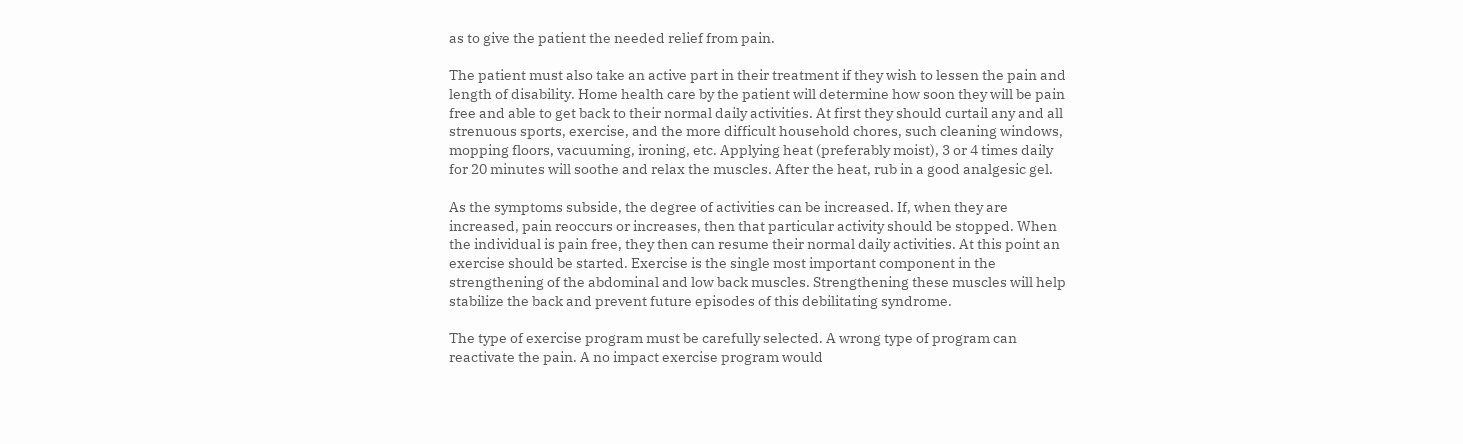as to give the patient the needed relief from pain.

The patient must also take an active part in their treatment if they wish to lessen the pain and length of disability. Home health care by the patient will determine how soon they will be pain free and able to get back to their normal daily activities. At first they should curtail any and all strenuous sports, exercise, and the more difficult household chores, such cleaning windows, mopping floors, vacuuming, ironing, etc. Applying heat (preferably moist), 3 or 4 times daily for 20 minutes will soothe and relax the muscles. After the heat, rub in a good analgesic gel.

As the symptoms subside, the degree of activities can be increased. If, when they are increased, pain reoccurs or increases, then that particular activity should be stopped. When the individual is pain free, they then can resume their normal daily activities. At this point an exercise should be started. Exercise is the single most important component in the strengthening of the abdominal and low back muscles. Strengthening these muscles will help stabilize the back and prevent future episodes of this debilitating syndrome.

The type of exercise program must be carefully selected. A wrong type of program can reactivate the pain. A no impact exercise program would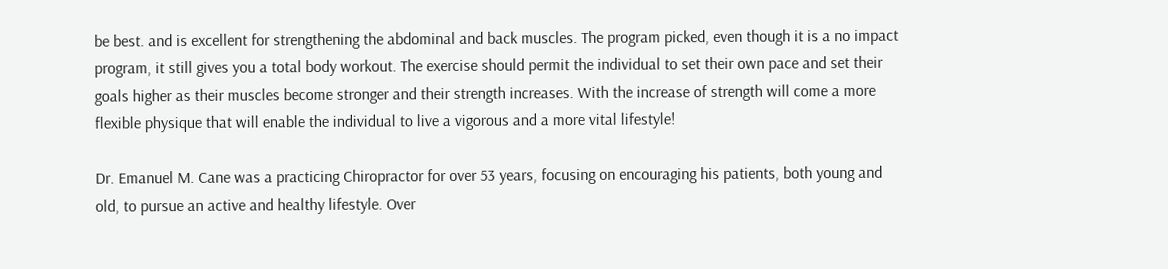be best. and is excellent for strengthening the abdominal and back muscles. The program picked, even though it is a no impact program, it still gives you a total body workout. The exercise should permit the individual to set their own pace and set their goals higher as their muscles become stronger and their strength increases. With the increase of strength will come a more flexible physique that will enable the individual to live a vigorous and a more vital lifestyle!

Dr. Emanuel M. Cane was a practicing Chiropractor for over 53 years, focusing on encouraging his patients, both young and old, to pursue an active and healthy lifestyle. Over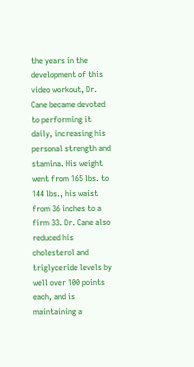the years in the development of this video workout, Dr. Cane became devoted to performing it daily, increasing his personal strength and stamina. His weight went from 165 lbs. to 144 lbs., his waist from 36 inches to a firm 33. Dr. Cane also reduced his cholesterol and triglyceride levels by well over 100 points each, and is maintaining a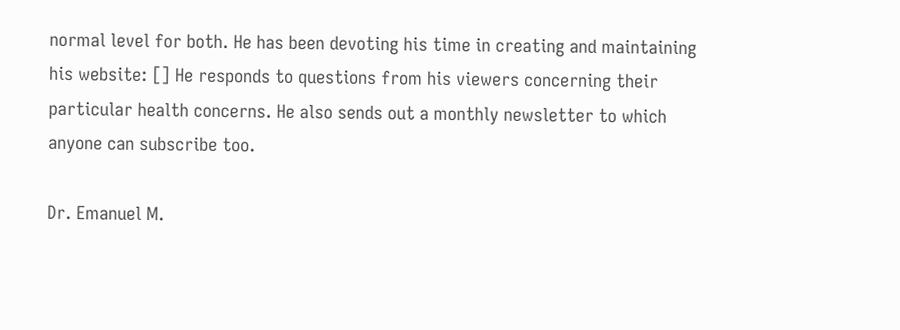normal level for both. He has been devoting his time in creating and maintaining his website: [] He responds to questions from his viewers concerning their particular health concerns. He also sends out a monthly newsletter to which anyone can subscribe too.

Dr. Emanuel M.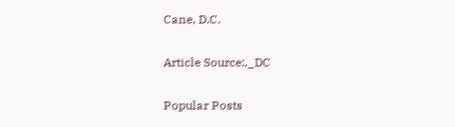Cane, D.C.

Article Source:,_DC

Popular Posts